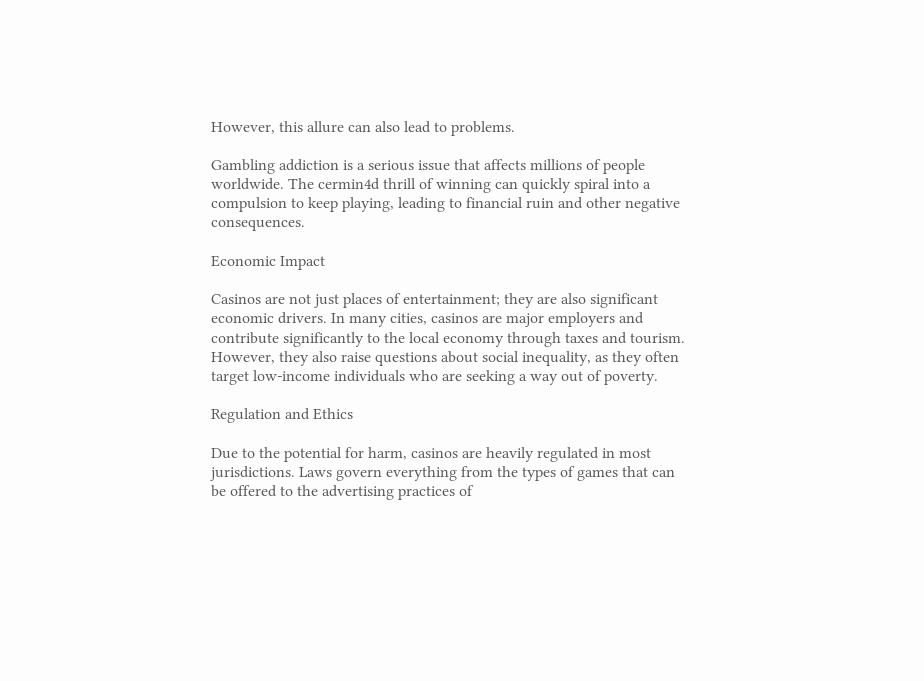However, this allure can also lead to problems.

Gambling addiction is a serious issue that affects millions of people worldwide. The cermin4d thrill of winning can quickly spiral into a compulsion to keep playing, leading to financial ruin and other negative consequences.

Economic Impact

Casinos are not just places of entertainment; they are also significant economic drivers. In many cities, casinos are major employers and contribute significantly to the local economy through taxes and tourism. However, they also raise questions about social inequality, as they often target low-income individuals who are seeking a way out of poverty.

Regulation and Ethics

Due to the potential for harm, casinos are heavily regulated in most jurisdictions. Laws govern everything from the types of games that can be offered to the advertising practices of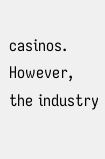casinos. However, the industry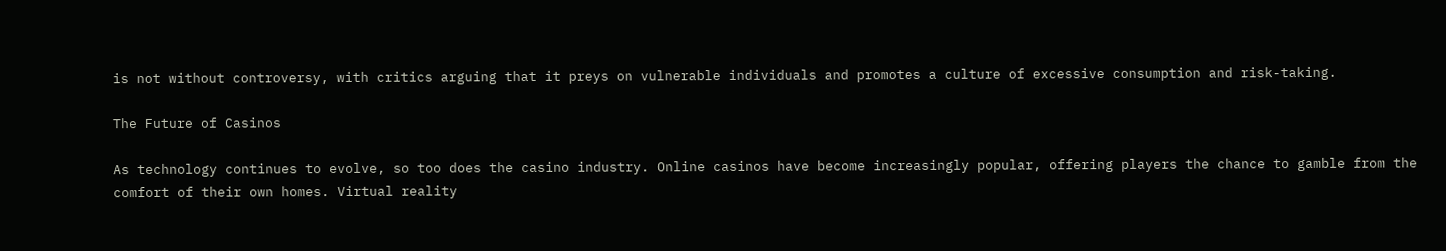is not without controversy, with critics arguing that it preys on vulnerable individuals and promotes a culture of excessive consumption and risk-taking.

The Future of Casinos

As technology continues to evolve, so too does the casino industry. Online casinos have become increasingly popular, offering players the chance to gamble from the comfort of their own homes. Virtual reality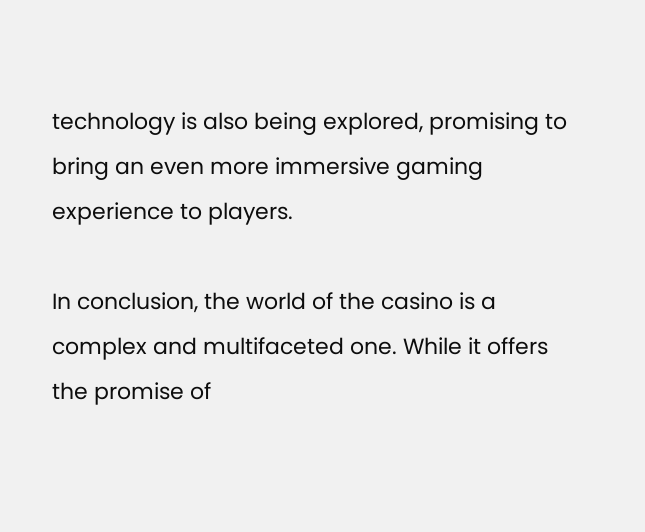technology is also being explored, promising to bring an even more immersive gaming experience to players.

In conclusion, the world of the casino is a complex and multifaceted one. While it offers the promise of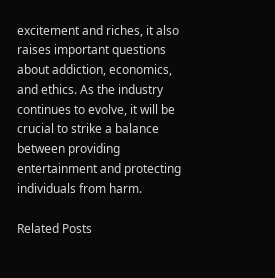excitement and riches, it also raises important questions about addiction, economics, and ethics. As the industry continues to evolve, it will be crucial to strike a balance between providing entertainment and protecting individuals from harm.

Related Posts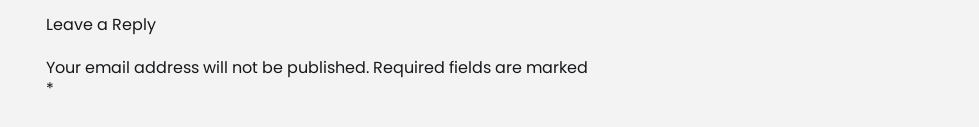Leave a Reply

Your email address will not be published. Required fields are marked *